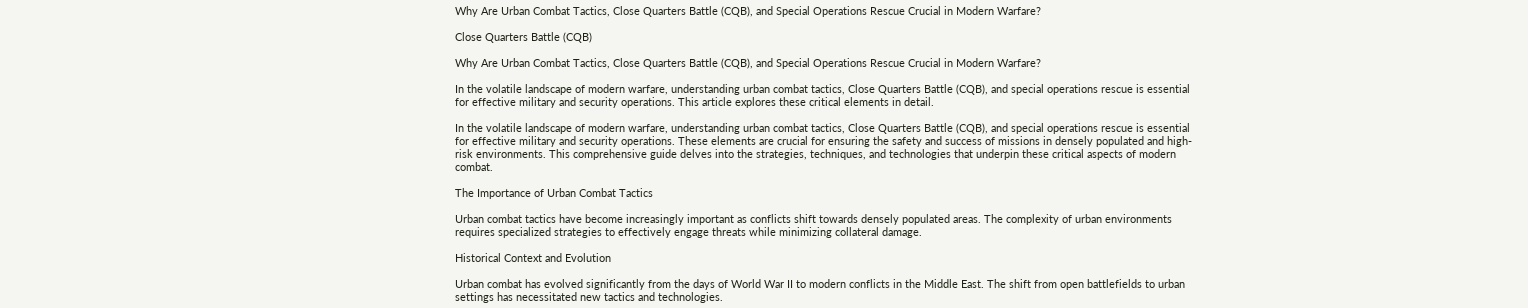Why Are Urban Combat Tactics, Close Quarters Battle (CQB), and Special Operations Rescue Crucial in Modern Warfare?

Close Quarters Battle (CQB)

Why Are Urban Combat Tactics, Close Quarters Battle (CQB), and Special Operations Rescue Crucial in Modern Warfare?

In the volatile landscape of modern warfare, understanding urban combat tactics, Close Quarters Battle (CQB), and special operations rescue is essential for effective military and security operations. This article explores these critical elements in detail.

In the volatile landscape of modern warfare, understanding urban combat tactics, Close Quarters Battle (CQB), and special operations rescue is essential for effective military and security operations. These elements are crucial for ensuring the safety and success of missions in densely populated and high-risk environments. This comprehensive guide delves into the strategies, techniques, and technologies that underpin these critical aspects of modern combat.

The Importance of Urban Combat Tactics

Urban combat tactics have become increasingly important as conflicts shift towards densely populated areas. The complexity of urban environments requires specialized strategies to effectively engage threats while minimizing collateral damage.

Historical Context and Evolution

Urban combat has evolved significantly from the days of World War II to modern conflicts in the Middle East. The shift from open battlefields to urban settings has necessitated new tactics and technologies.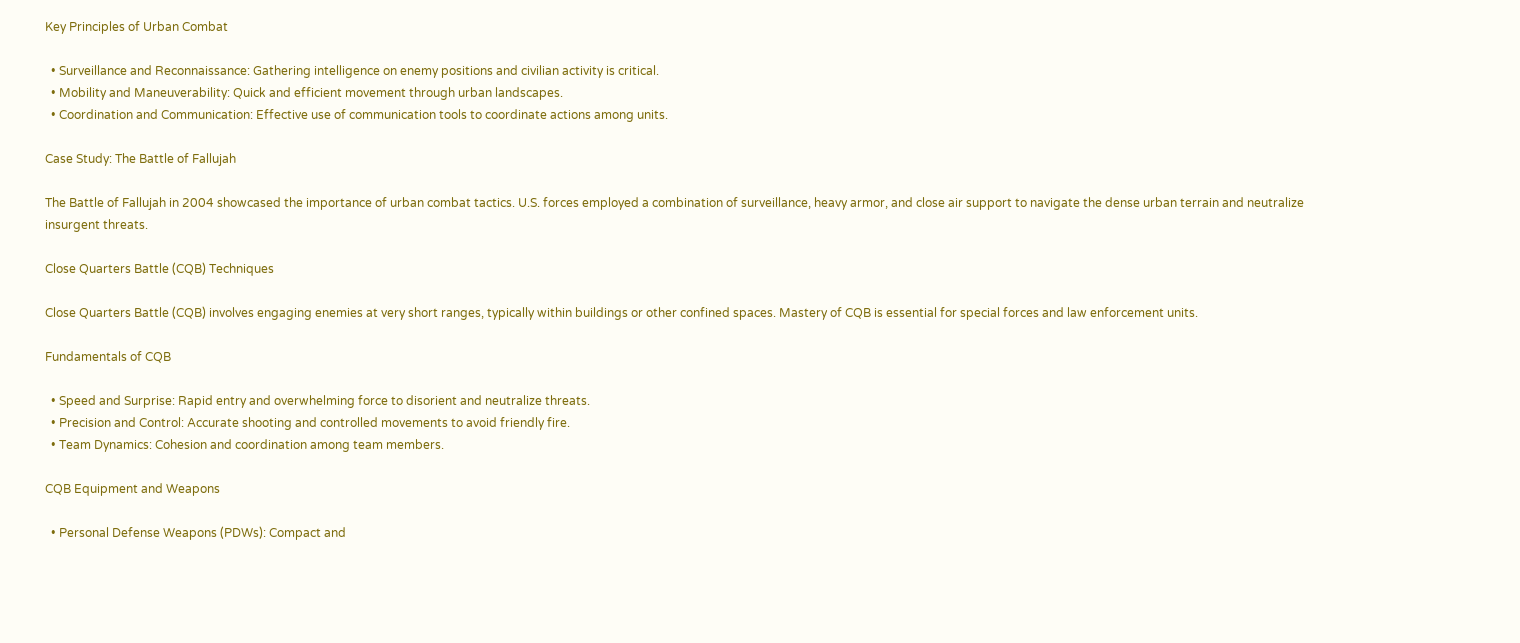Key Principles of Urban Combat

  • Surveillance and Reconnaissance: Gathering intelligence on enemy positions and civilian activity is critical.
  • Mobility and Maneuverability: Quick and efficient movement through urban landscapes.
  • Coordination and Communication: Effective use of communication tools to coordinate actions among units.

Case Study: The Battle of Fallujah

The Battle of Fallujah in 2004 showcased the importance of urban combat tactics. U.S. forces employed a combination of surveillance, heavy armor, and close air support to navigate the dense urban terrain and neutralize insurgent threats.

Close Quarters Battle (CQB) Techniques

Close Quarters Battle (CQB) involves engaging enemies at very short ranges, typically within buildings or other confined spaces. Mastery of CQB is essential for special forces and law enforcement units.

Fundamentals of CQB

  • Speed and Surprise: Rapid entry and overwhelming force to disorient and neutralize threats.
  • Precision and Control: Accurate shooting and controlled movements to avoid friendly fire.
  • Team Dynamics: Cohesion and coordination among team members.

CQB Equipment and Weapons

  • Personal Defense Weapons (PDWs): Compact and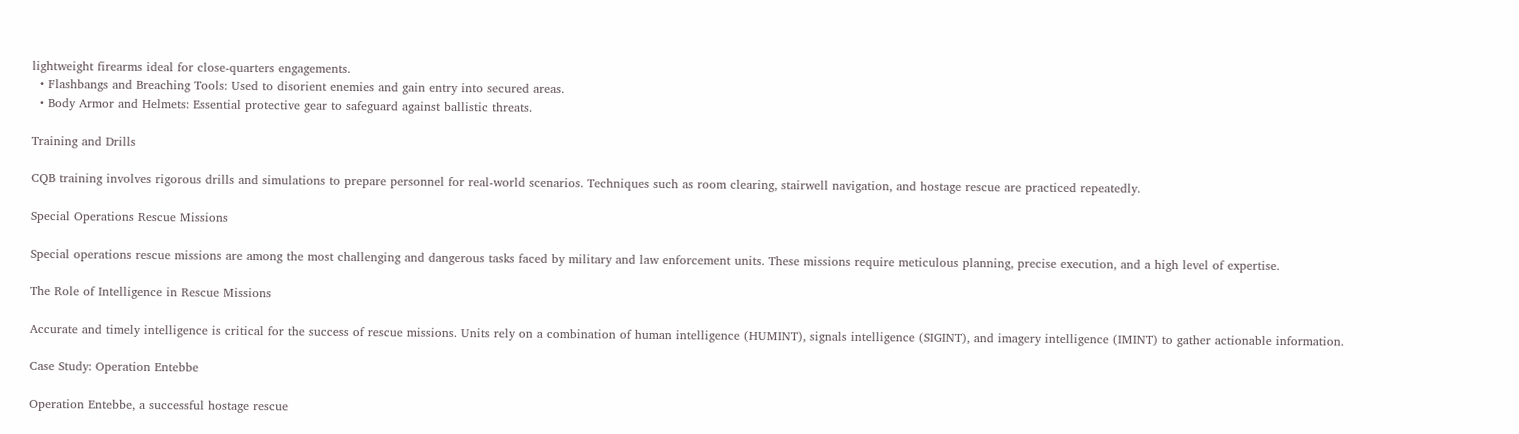lightweight firearms ideal for close-quarters engagements.
  • Flashbangs and Breaching Tools: Used to disorient enemies and gain entry into secured areas.
  • Body Armor and Helmets: Essential protective gear to safeguard against ballistic threats.

Training and Drills

CQB training involves rigorous drills and simulations to prepare personnel for real-world scenarios. Techniques such as room clearing, stairwell navigation, and hostage rescue are practiced repeatedly.

Special Operations Rescue Missions

Special operations rescue missions are among the most challenging and dangerous tasks faced by military and law enforcement units. These missions require meticulous planning, precise execution, and a high level of expertise.

The Role of Intelligence in Rescue Missions

Accurate and timely intelligence is critical for the success of rescue missions. Units rely on a combination of human intelligence (HUMINT), signals intelligence (SIGINT), and imagery intelligence (IMINT) to gather actionable information.

Case Study: Operation Entebbe

Operation Entebbe, a successful hostage rescue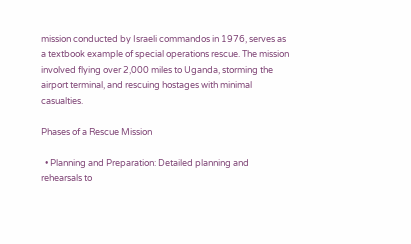mission conducted by Israeli commandos in 1976, serves as a textbook example of special operations rescue. The mission involved flying over 2,000 miles to Uganda, storming the airport terminal, and rescuing hostages with minimal casualties.

Phases of a Rescue Mission

  • Planning and Preparation: Detailed planning and rehearsals to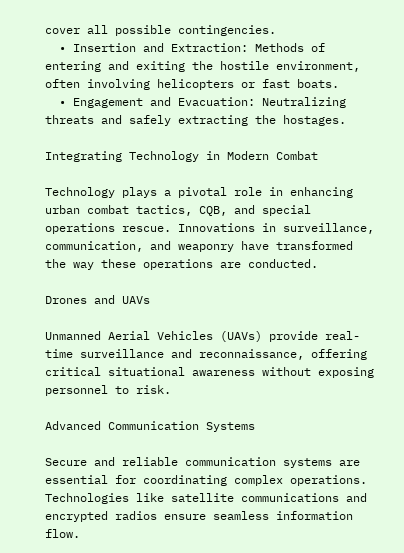cover all possible contingencies.
  • Insertion and Extraction: Methods of entering and exiting the hostile environment, often involving helicopters or fast boats.
  • Engagement and Evacuation: Neutralizing threats and safely extracting the hostages.

Integrating Technology in Modern Combat

Technology plays a pivotal role in enhancing urban combat tactics, CQB, and special operations rescue. Innovations in surveillance, communication, and weaponry have transformed the way these operations are conducted.

Drones and UAVs

Unmanned Aerial Vehicles (UAVs) provide real-time surveillance and reconnaissance, offering critical situational awareness without exposing personnel to risk.

Advanced Communication Systems

Secure and reliable communication systems are essential for coordinating complex operations. Technologies like satellite communications and encrypted radios ensure seamless information flow.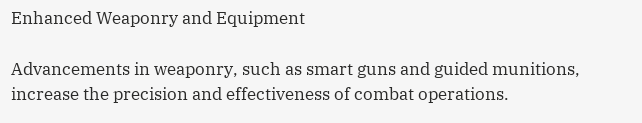Enhanced Weaponry and Equipment

Advancements in weaponry, such as smart guns and guided munitions, increase the precision and effectiveness of combat operations.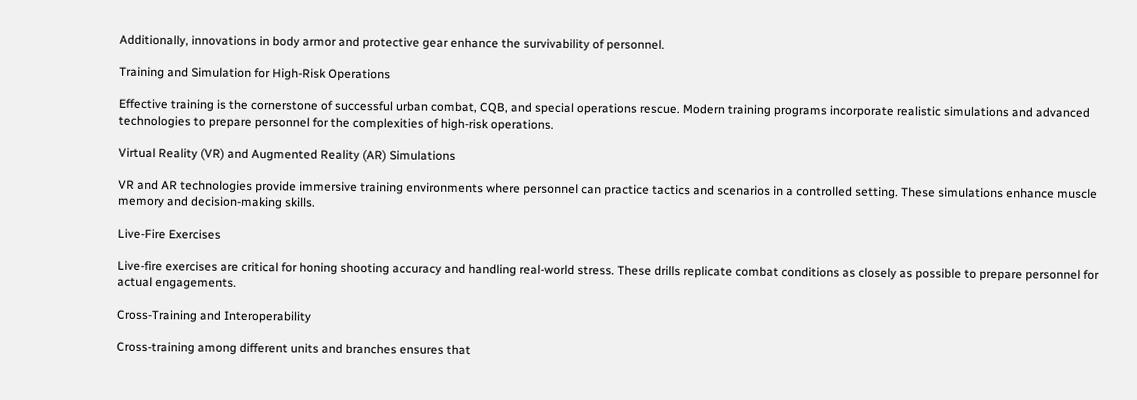Additionally, innovations in body armor and protective gear enhance the survivability of personnel.

Training and Simulation for High-Risk Operations

Effective training is the cornerstone of successful urban combat, CQB, and special operations rescue. Modern training programs incorporate realistic simulations and advanced technologies to prepare personnel for the complexities of high-risk operations.

Virtual Reality (VR) and Augmented Reality (AR) Simulations

VR and AR technologies provide immersive training environments where personnel can practice tactics and scenarios in a controlled setting. These simulations enhance muscle memory and decision-making skills.

Live-Fire Exercises

Live-fire exercises are critical for honing shooting accuracy and handling real-world stress. These drills replicate combat conditions as closely as possible to prepare personnel for actual engagements.

Cross-Training and Interoperability

Cross-training among different units and branches ensures that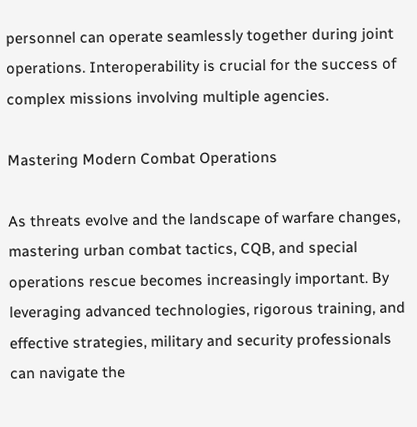personnel can operate seamlessly together during joint operations. Interoperability is crucial for the success of complex missions involving multiple agencies.

Mastering Modern Combat Operations

As threats evolve and the landscape of warfare changes, mastering urban combat tactics, CQB, and special operations rescue becomes increasingly important. By leveraging advanced technologies, rigorous training, and effective strategies, military and security professionals can navigate the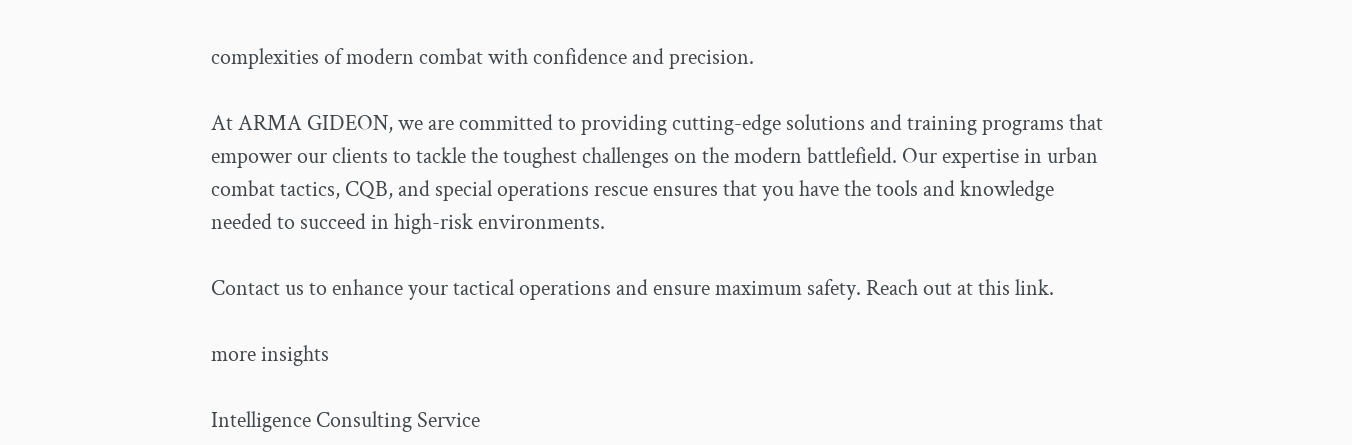complexities of modern combat with confidence and precision.

At ARMA GIDEON, we are committed to providing cutting-edge solutions and training programs that empower our clients to tackle the toughest challenges on the modern battlefield. Our expertise in urban combat tactics, CQB, and special operations rescue ensures that you have the tools and knowledge needed to succeed in high-risk environments.

Contact us to enhance your tactical operations and ensure maximum safety. Reach out at this link.

more insights

Intelligence Consulting Service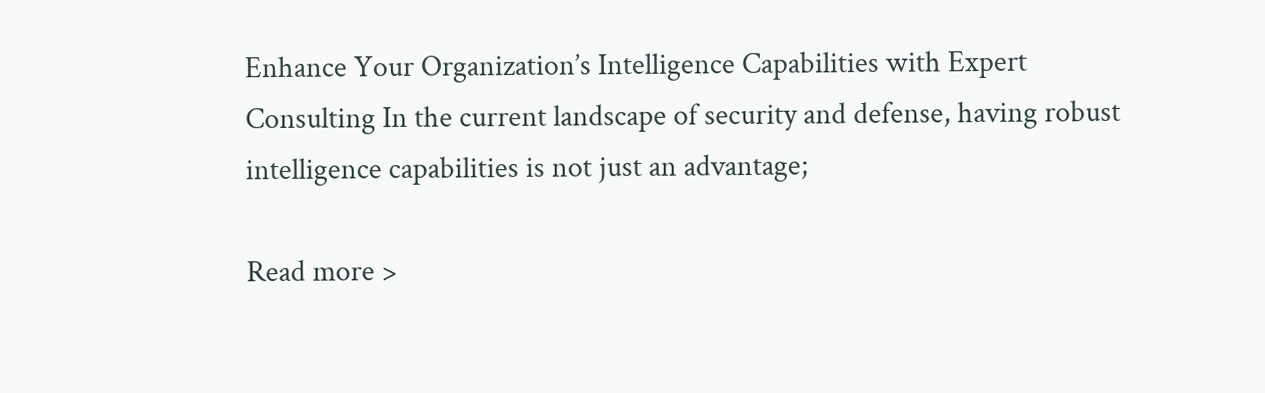Enhance Your Organization’s Intelligence Capabilities with Expert Consulting In the current landscape of security and defense, having robust intelligence capabilities is not just an advantage;

Read more >